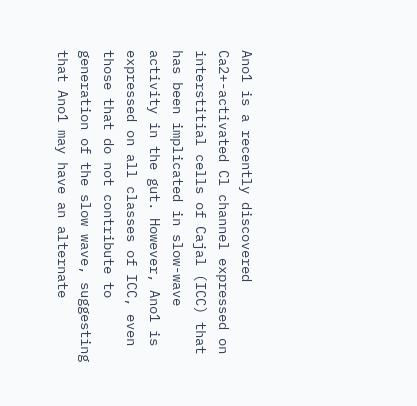Ano1 is a recently discovered Ca2+-activated Cl channel expressed on interstitial cells of Cajal (ICC) that has been implicated in slow-wave activity in the gut. However, Ano1 is expressed on all classes of ICC, even those that do not contribute to generation of the slow wave, suggesting that Ano1 may have an alternate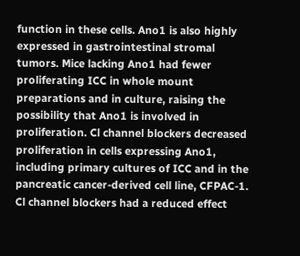function in these cells. Ano1 is also highly expressed in gastrointestinal stromal tumors. Mice lacking Ano1 had fewer proliferating ICC in whole mount preparations and in culture, raising the possibility that Ano1 is involved in proliferation. Cl channel blockers decreased proliferation in cells expressing Ano1, including primary cultures of ICC and in the pancreatic cancer-derived cell line, CFPAC-1. Cl channel blockers had a reduced effect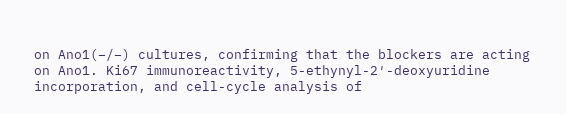on Ano1(−/−) cultures, confirming that the blockers are acting on Ano1. Ki67 immunoreactivity, 5-ethynyl-2′-deoxyuridine incorporation, and cell-cycle analysis of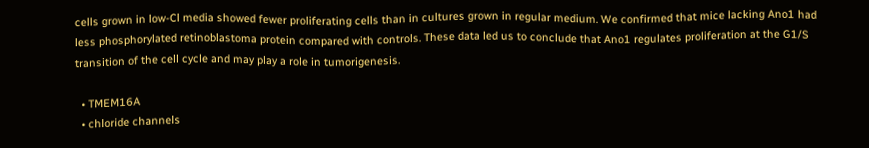cells grown in low-Cl media showed fewer proliferating cells than in cultures grown in regular medium. We confirmed that mice lacking Ano1 had less phosphorylated retinoblastoma protein compared with controls. These data led us to conclude that Ano1 regulates proliferation at the G1/S transition of the cell cycle and may play a role in tumorigenesis.

  • TMEM16A
  • chloride channels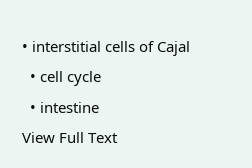• interstitial cells of Cajal
  • cell cycle
  • intestine
View Full Text